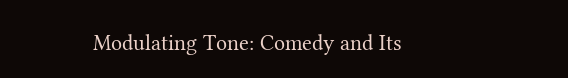Modulating Tone: Comedy and Its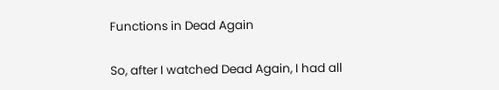Functions in Dead Again

So, after I watched Dead Again, I had all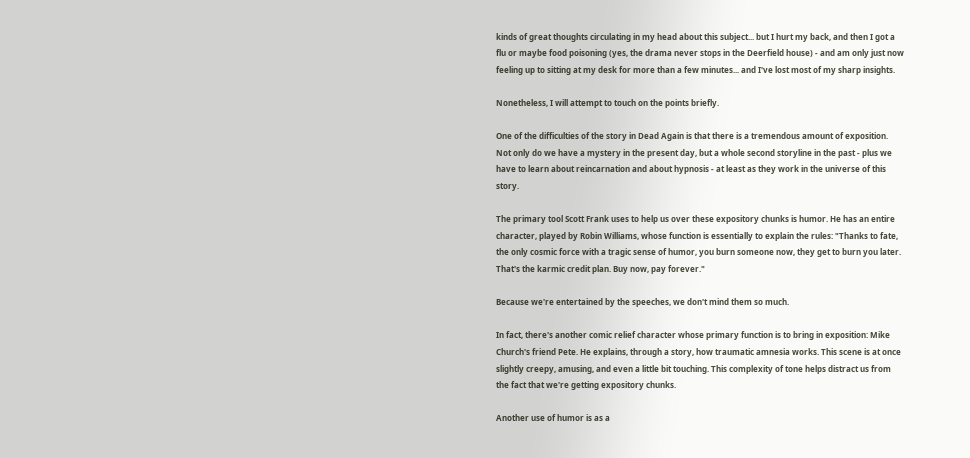kinds of great thoughts circulating in my head about this subject... but I hurt my back, and then I got a flu or maybe food poisoning (yes, the drama never stops in the Deerfield house) - and am only just now feeling up to sitting at my desk for more than a few minutes... and I've lost most of my sharp insights.

Nonetheless, I will attempt to touch on the points briefly.

One of the difficulties of the story in Dead Again is that there is a tremendous amount of exposition. Not only do we have a mystery in the present day, but a whole second storyline in the past - plus we have to learn about reincarnation and about hypnosis - at least as they work in the universe of this story.

The primary tool Scott Frank uses to help us over these expository chunks is humor. He has an entire character, played by Robin Williams, whose function is essentially to explain the rules: "Thanks to fate, the only cosmic force with a tragic sense of humor, you burn someone now, they get to burn you later. That's the karmic credit plan. Buy now, pay forever."

Because we're entertained by the speeches, we don't mind them so much.

In fact, there's another comic relief character whose primary function is to bring in exposition: Mike Church's friend Pete. He explains, through a story, how traumatic amnesia works. This scene is at once slightly creepy, amusing, and even a little bit touching. This complexity of tone helps distract us from the fact that we're getting expository chunks.

Another use of humor is as a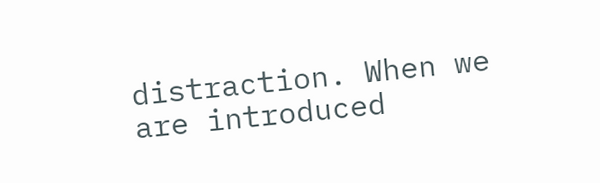distraction. When we are introduced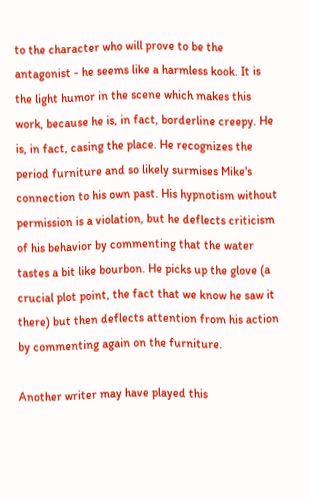to the character who will prove to be the antagonist - he seems like a harmless kook. It is the light humor in the scene which makes this work, because he is, in fact, borderline creepy. He is, in fact, casing the place. He recognizes the period furniture and so likely surmises Mike's connection to his own past. His hypnotism without permission is a violation, but he deflects criticism of his behavior by commenting that the water tastes a bit like bourbon. He picks up the glove (a crucial plot point, the fact that we know he saw it there) but then deflects attention from his action by commenting again on the furniture.

Another writer may have played this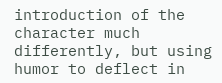introduction of the character much differently, but using humor to deflect in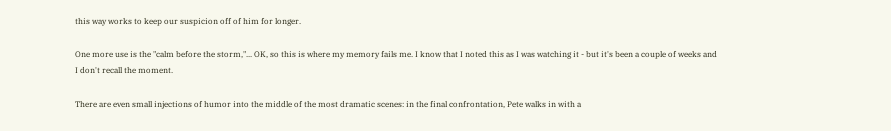this way works to keep our suspicion off of him for longer.

One more use is the "calm before the storm,"... OK, so this is where my memory fails me. I know that I noted this as I was watching it - but it's been a couple of weeks and I don't recall the moment.

There are even small injections of humor into the middle of the most dramatic scenes: in the final confrontation, Pete walks in with a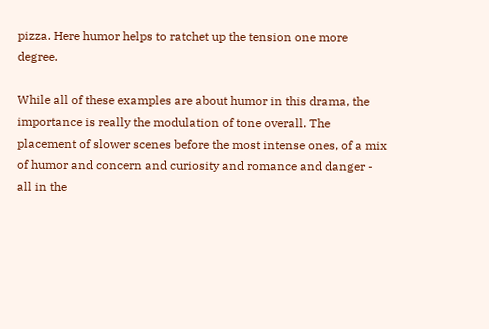pizza. Here humor helps to ratchet up the tension one more degree.

While all of these examples are about humor in this drama, the importance is really the modulation of tone overall. The placement of slower scenes before the most intense ones, of a mix of humor and concern and curiosity and romance and danger - all in the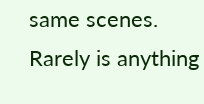same scenes. Rarely is anything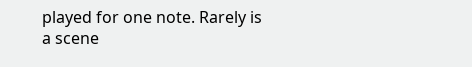played for one note. Rarely is a scene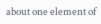about one element of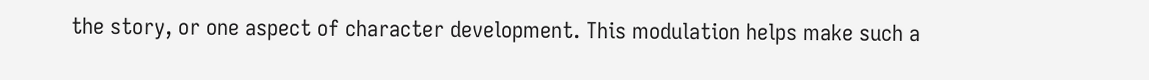the story, or one aspect of character development. This modulation helps make such a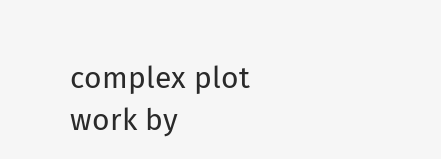complex plot work by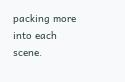packing more into each scene.